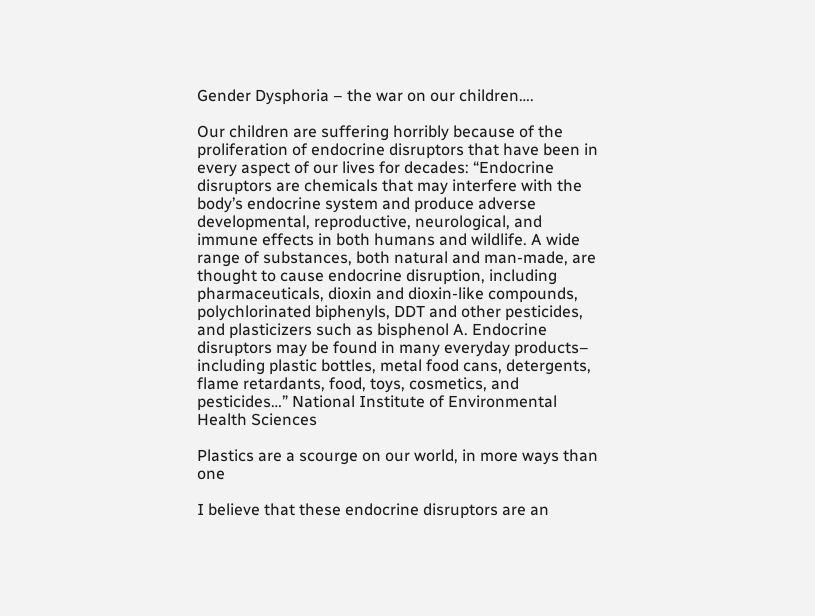Gender Dysphoria – the war on our children….

Our children are suffering horribly because of the proliferation of endocrine disruptors that have been in every aspect of our lives for decades: “Endocrine disruptors are chemicals that may interfere with the body’s endocrine system and produce adverse developmental, reproductive, neurological, and immune effects in both humans and wildlife. A wide range of substances, both natural and man-made, are thought to cause endocrine disruption, including pharmaceuticals, dioxin and dioxin-like compounds, polychlorinated biphenyls, DDT and other pesticides, and plasticizers such as bisphenol A. Endocrine disruptors may be found in many everyday products– including plastic bottles, metal food cans, detergents, flame retardants, food, toys, cosmetics, and pesticides…” National Institute of Environmental Health Sciences

Plastics are a scourge on our world, in more ways than one

I believe that these endocrine disruptors are an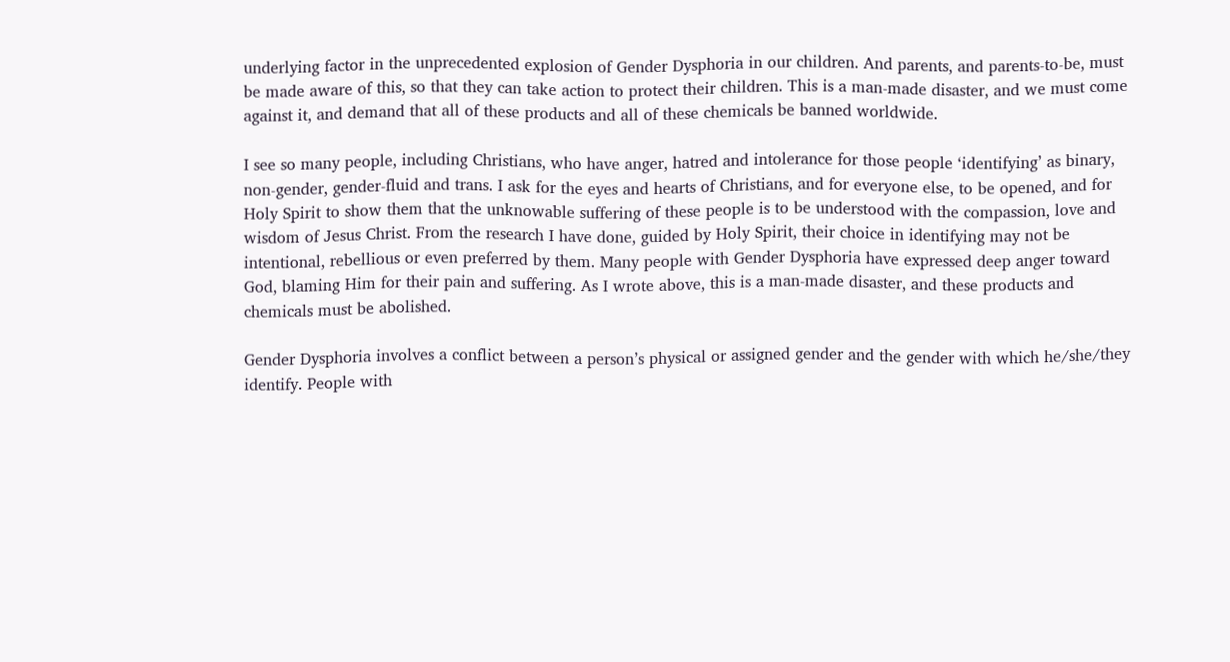underlying factor in the unprecedented explosion of Gender Dysphoria in our children. And parents, and parents-to-be, must be made aware of this, so that they can take action to protect their children. This is a man-made disaster, and we must come against it, and demand that all of these products and all of these chemicals be banned worldwide.

I see so many people, including Christians, who have anger, hatred and intolerance for those people ‘identifying’ as binary, non-gender, gender-fluid and trans. I ask for the eyes and hearts of Christians, and for everyone else, to be opened, and for Holy Spirit to show them that the unknowable suffering of these people is to be understood with the compassion, love and wisdom of Jesus Christ. From the research I have done, guided by Holy Spirit, their choice in identifying may not be intentional, rebellious or even preferred by them. Many people with Gender Dysphoria have expressed deep anger toward God, blaming Him for their pain and suffering. As I wrote above, this is a man-made disaster, and these products and chemicals must be abolished.

Gender Dysphoria involves a conflict between a person’s physical or assigned gender and the gender with which he/she/they identify. People with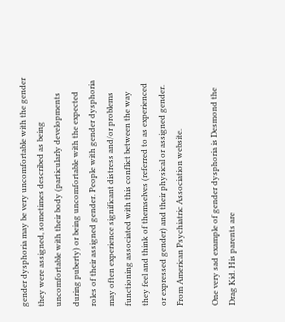gender dysphoria may be very uncomfortable with the gender they were assigned, sometimes described as being uncomfortable with their body (particularly developments during puberty) or being uncomfortable with the expected roles of their assigned gender. People with gender dysphoria may often experience significant distress and/or problems functioning associated with this conflict between the way they feel and think of themselves (referred to as experienced or expressed gender) and their physical or assigned gender. From American Psychiatric Association website.

One very sad example of gender dysphoria is Desmond the Drag Kid. His parents are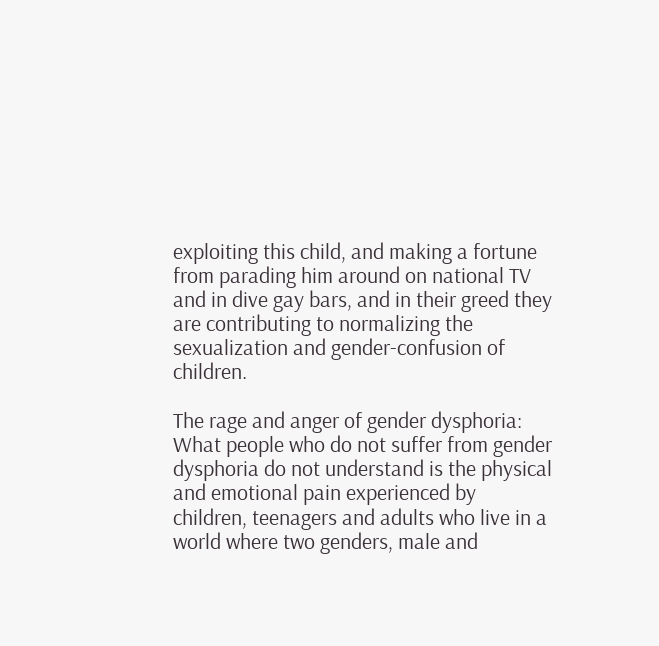exploiting this child, and making a fortune from parading him around on national TV and in dive gay bars, and in their greed they are contributing to normalizing the sexualization and gender-confusion of children.

The rage and anger of gender dysphoria: What people who do not suffer from gender dysphoria do not understand is the physical and emotional pain experienced by children, teenagers and adults who live in a world where two genders, male and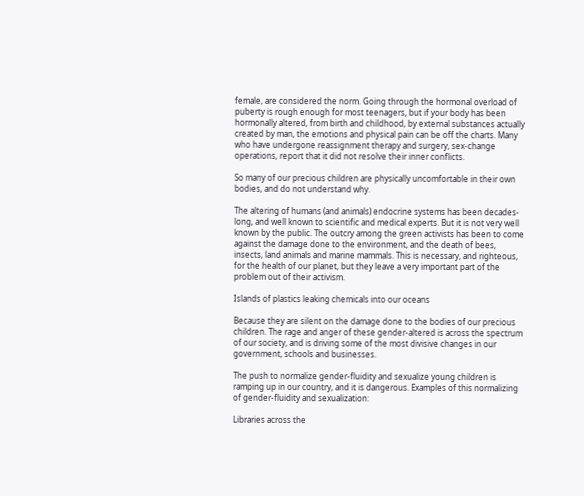female, are considered the norm. Going through the hormonal overload of puberty is rough enough for most teenagers, but if your body has been hormonally altered, from birth and childhood, by external substances actually created by man, the emotions and physical pain can be off the charts. Many who have undergone reassignment therapy and surgery, sex-change operations, report that it did not resolve their inner conflicts.

So many of our precious children are physically uncomfortable in their own bodies, and do not understand why.

The altering of humans (and animals) endocrine systems has been decades-long, and well known to scientific and medical experts. But it is not very well known by the public. The outcry among the green activists has been to come against the damage done to the environment, and the death of bees, insects, land animals and marine mammals. This is necessary, and righteous, for the health of our planet, but they leave a very important part of the problem out of their activism.

Islands of plastics leaking chemicals into our oceans

Because they are silent on the damage done to the bodies of our precious children. The rage and anger of these gender-altered is across the spectrum of our society, and is driving some of the most divisive changes in our government, schools and businesses.

The push to normalize gender-fluidity and sexualize young children is ramping up in our country, and it is dangerous. Examples of this normalizing of gender-fluidity and sexualization:

Libraries across the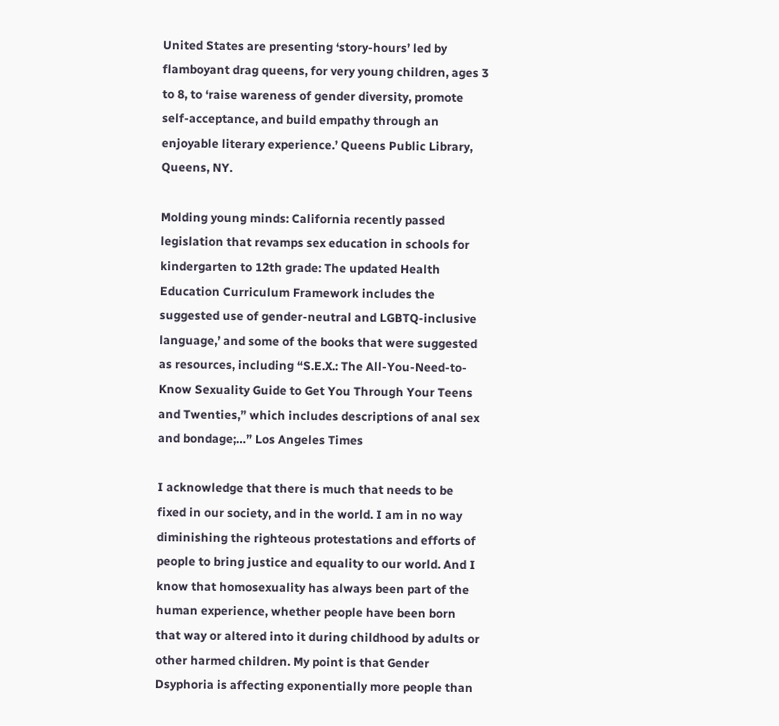United States are presenting ‘story-hours’ led by flamboyant drag queens, for very young children, ages 3 to 8, to ‘raise wareness of gender diversity, promote self-acceptance, and build empathy through an enjoyable literary experience.’ Queens Public Library, Queens, NY.

Molding young minds: California recently passed legislation that revamps sex education in schools for kindergarten to 12th grade: The updated Health Education Curriculum Framework includes the suggested use of gender-neutral and LGBTQ-inclusive language,’ and some of the books that were suggested as resources, including “S.E.X.: The All-You-Need-to-Know Sexuality Guide to Get You Through Your Teens and Twenties,” which includes descriptions of anal sex and bondage;…” Los Angeles Times

I acknowledge that there is much that needs to be fixed in our society, and in the world. I am in no way diminishing the righteous protestations and efforts of people to bring justice and equality to our world. And I know that homosexuality has always been part of the human experience, whether people have been born that way or altered into it during childhood by adults or other harmed children. My point is that Gender Dsyphoria is affecting exponentially more people than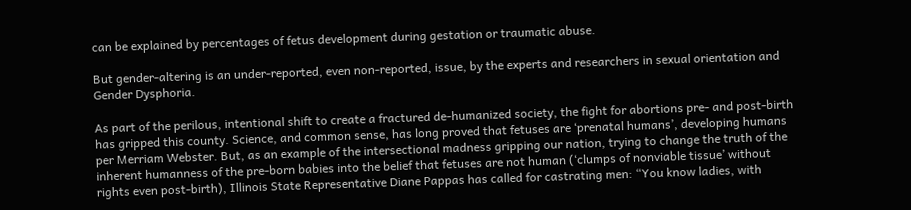can be explained by percentages of fetus development during gestation or traumatic abuse.

But gender-altering is an under-reported, even non-reported, issue, by the experts and researchers in sexual orientation and Gender Dysphoria.

As part of the perilous, intentional shift to create a fractured de-humanized society, the fight for abortions pre- and post-birth has gripped this county. Science, and common sense, has long proved that fetuses are ‘prenatal humans’, developing humans per Merriam Webster. But, as an example of the intersectional madness gripping our nation, trying to change the truth of the inherent humanness of the pre-born babies into the belief that fetuses are not human (‘clumps of nonviable tissue’ without rights even post-birth), Illinois State Representative Diane Pappas has called for castrating men: “You know ladies, with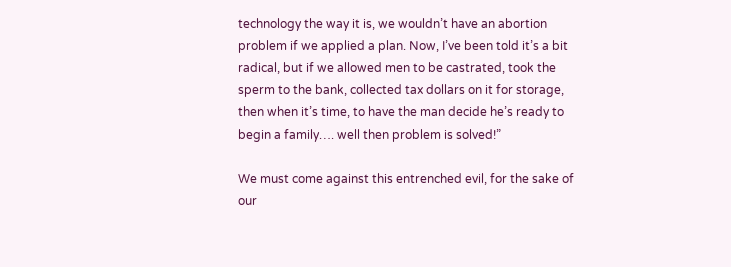technology the way it is, we wouldn’t have an abortion problem if we applied a plan. Now, I’ve been told it’s a bit radical, but if we allowed men to be castrated, took the sperm to the bank, collected tax dollars on it for storage, then when it’s time, to have the man decide he’s ready to begin a family…. well then problem is solved!”

We must come against this entrenched evil, for the sake of our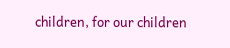children, for our children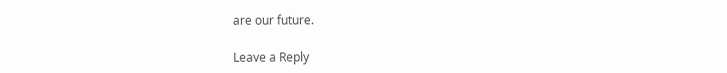are our future.

Leave a Reply